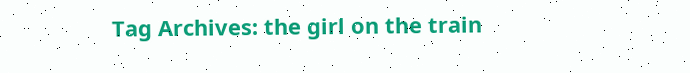Tag Archives: the girl on the train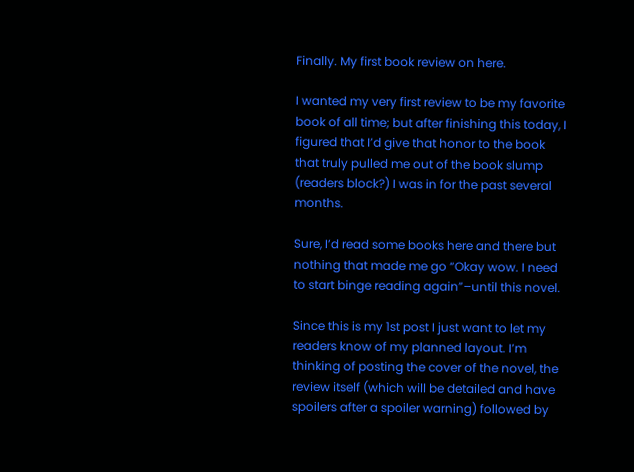Finally. My first book review on here.

I wanted my very first review to be my favorite book of all time; but after finishing this today, I figured that I’d give that honor to the book that truly pulled me out of the book slump (readers block?) I was in for the past several months.

Sure, I’d read some books here and there but nothing that made me go “Okay wow. I need to start binge reading again”–until this novel.

Since this is my 1st post I just want to let my readers know of my planned layout. I’m thinking of posting the cover of the novel, the review itself (which will be detailed and have spoilers after a spoiler warning) followed by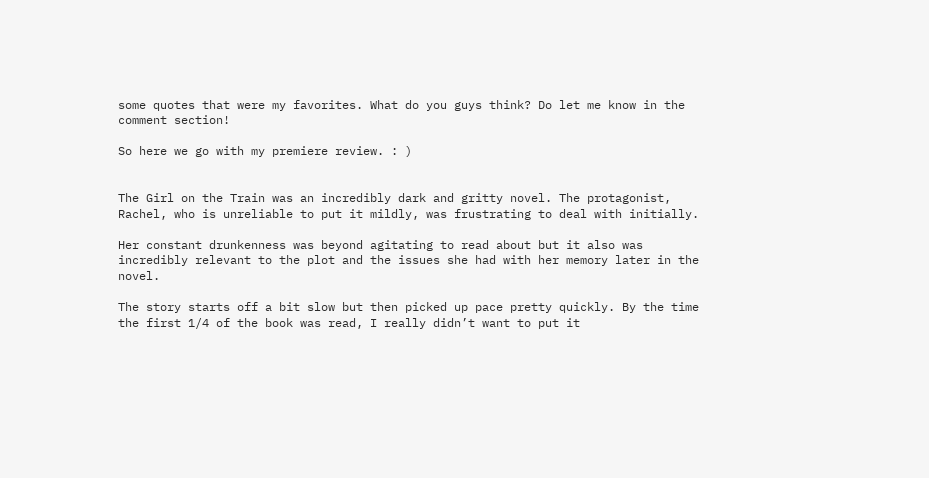some quotes that were my favorites. What do you guys think? Do let me know in the comment section!

So here we go with my premiere review. : )


The Girl on the Train was an incredibly dark and gritty novel. The protagonist, Rachel, who is unreliable to put it mildly, was frustrating to deal with initially.

Her constant drunkenness was beyond agitating to read about but it also was incredibly relevant to the plot and the issues she had with her memory later in the novel.

The story starts off a bit slow but then picked up pace pretty quickly. By the time the first 1/4 of the book was read, I really didn’t want to put it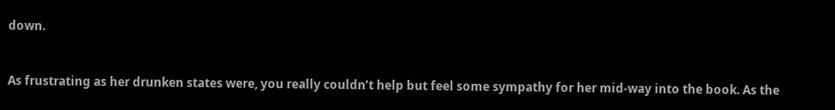down.


As frustrating as her drunken states were, you really couldn’t help but feel some sympathy for her mid-way into the book. As the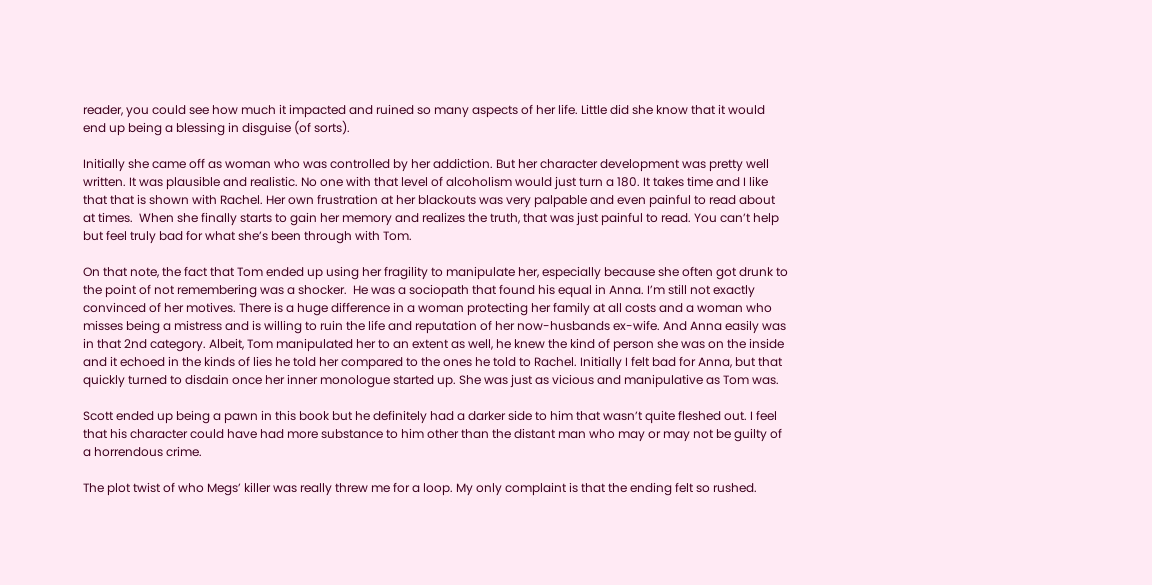reader, you could see how much it impacted and ruined so many aspects of her life. Little did she know that it would end up being a blessing in disguise (of sorts).

Initially she came off as woman who was controlled by her addiction. But her character development was pretty well written. It was plausible and realistic. No one with that level of alcoholism would just turn a 180. It takes time and I like that that is shown with Rachel. Her own frustration at her blackouts was very palpable and even painful to read about at times.  When she finally starts to gain her memory and realizes the truth, that was just painful to read. You can’t help but feel truly bad for what she’s been through with Tom.

On that note, the fact that Tom ended up using her fragility to manipulate her, especially because she often got drunk to the point of not remembering was a shocker.  He was a sociopath that found his equal in Anna. I’m still not exactly convinced of her motives. There is a huge difference in a woman protecting her family at all costs and a woman who misses being a mistress and is willing to ruin the life and reputation of her now-husbands ex-wife. And Anna easily was in that 2nd category. Albeit, Tom manipulated her to an extent as well, he knew the kind of person she was on the inside and it echoed in the kinds of lies he told her compared to the ones he told to Rachel. Initially I felt bad for Anna, but that quickly turned to disdain once her inner monologue started up. She was just as vicious and manipulative as Tom was.

Scott ended up being a pawn in this book but he definitely had a darker side to him that wasn’t quite fleshed out. I feel that his character could have had more substance to him other than the distant man who may or may not be guilty of a horrendous crime.

The plot twist of who Megs’ killer was really threw me for a loop. My only complaint is that the ending felt so rushed.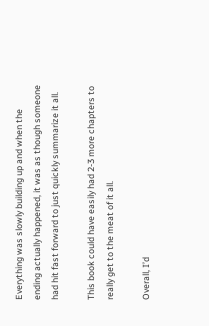Everything was slowly building up and when the ending actually happened, it was as though someone had hit fast forward to just quickly summarize it all.

This book could have easily had 2-3 more chapters to really get to the meat of it all.

Overall, I’d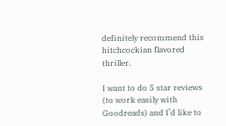definitely recommend this hitchcockian flavored thriller.

I want to do 5 star reviews (to work easily with Goodreads) and I’d like to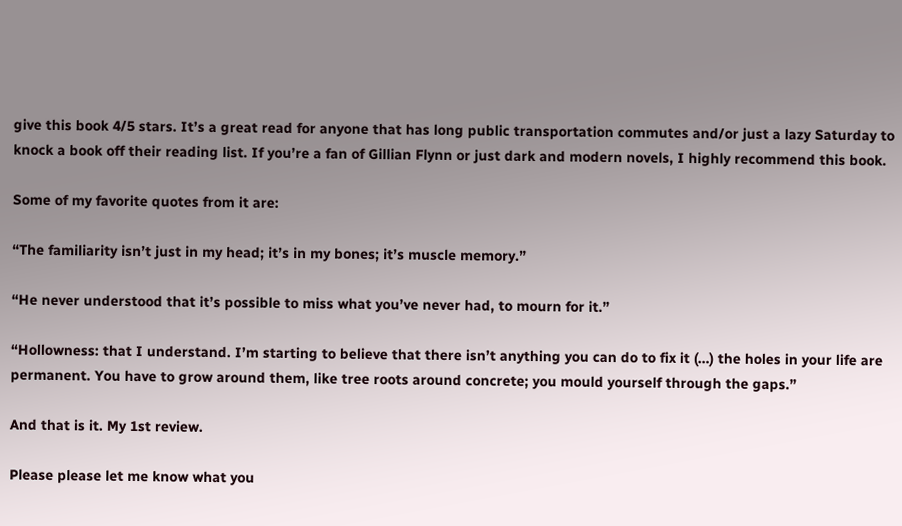give this book 4/5 stars. It’s a great read for anyone that has long public transportation commutes and/or just a lazy Saturday to knock a book off their reading list. If you’re a fan of Gillian Flynn or just dark and modern novels, I highly recommend this book.

Some of my favorite quotes from it are:

“The familiarity isn’t just in my head; it’s in my bones; it’s muscle memory.”

“He never understood that it’s possible to miss what you’ve never had, to mourn for it.”

“Hollowness: that I understand. I’m starting to believe that there isn’t anything you can do to fix it (…) the holes in your life are permanent. You have to grow around them, like tree roots around concrete; you mould yourself through the gaps.”

And that is it. My 1st review.

Please please let me know what you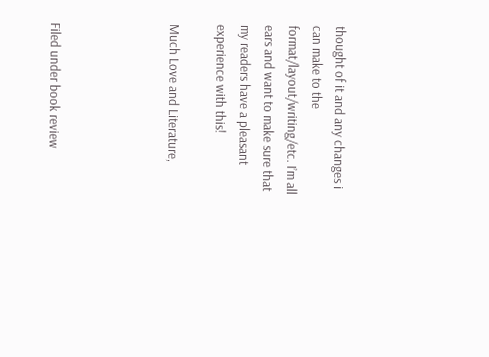thought of it and any changes i can make to the format/layout/writing/etc. I’m all ears and want to make sure that my readers have a pleasant experience with this!

Much Love and Literature,




Filed under book review